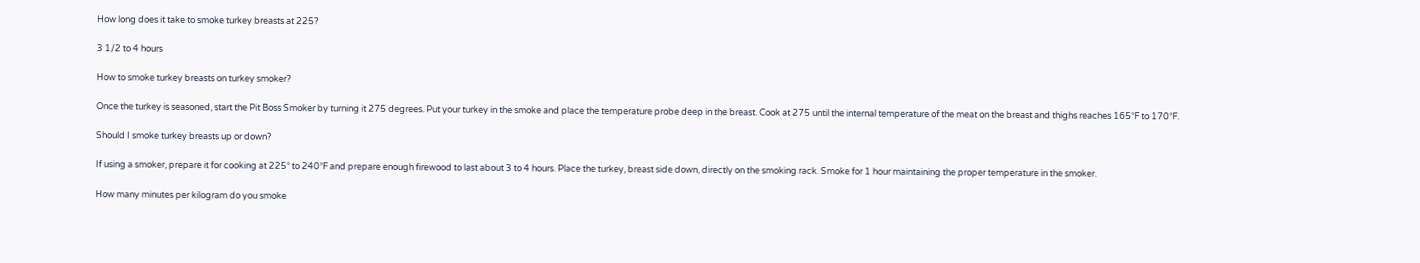How long does it take to smoke turkey breasts at 225?

3 1/2 to 4 hours

How to smoke turkey breasts on turkey smoker?

Once the turkey is seasoned, start the Pit Boss Smoker by turning it 275 degrees. Put your turkey in the smoke and place the temperature probe deep in the breast. Cook at 275 until the internal temperature of the meat on the breast and thighs reaches 165°F to 170°F.

Should I smoke turkey breasts up or down?

If using a smoker, prepare it for cooking at 225° to 240°F and prepare enough firewood to last about 3 to 4 hours. Place the turkey, breast side down, directly on the smoking rack. Smoke for 1 hour maintaining the proper temperature in the smoker.

How many minutes per kilogram do you smoke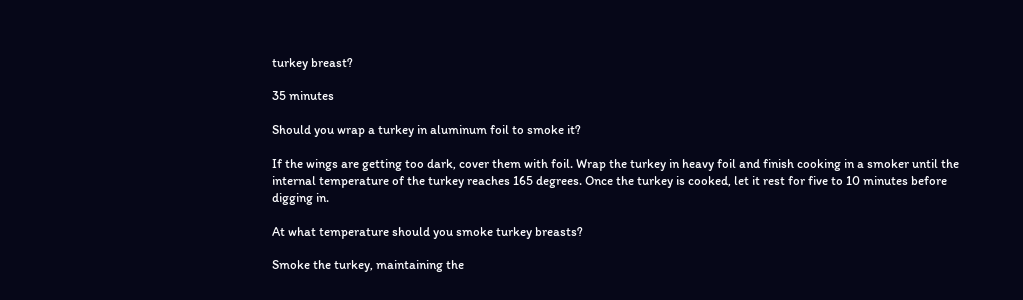turkey breast?

35 minutes

Should you wrap a turkey in aluminum foil to smoke it?

If the wings are getting too dark, cover them with foil. Wrap the turkey in heavy foil and finish cooking in a smoker until the internal temperature of the turkey reaches 165 degrees. Once the turkey is cooked, let it rest for five to 10 minutes before digging in.

At what temperature should you smoke turkey breasts?

Smoke the turkey, maintaining the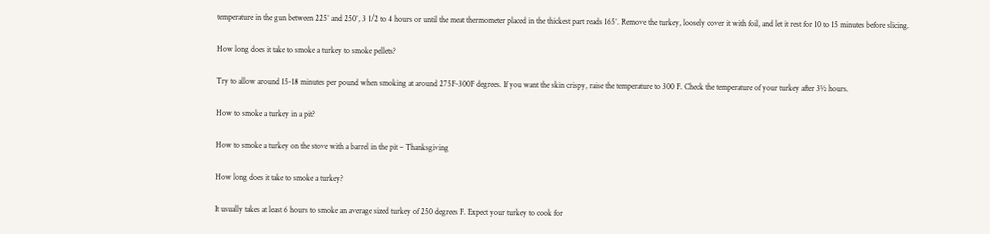temperature in the gun between 225° and 250°, 3 1/2 to 4 hours or until the meat thermometer placed in the thickest part reads 165°. Remove the turkey, loosely cover it with foil, and let it rest for 10 to 15 minutes before slicing.

How long does it take to smoke a turkey to smoke pellets?

Try to allow around 15-18 minutes per pound when smoking at around 275F-300F degrees. If you want the skin crispy, raise the temperature to 300 F. Check the temperature of your turkey after 3½ hours.

How to smoke a turkey in a pit?

How to smoke a turkey on the stove with a barrel in the pit – Thanksgiving

How long does it take to smoke a turkey?

It usually takes at least 6 hours to smoke an average sized turkey of 250 degrees F. Expect your turkey to cook for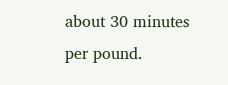about 30 minutes per pound.